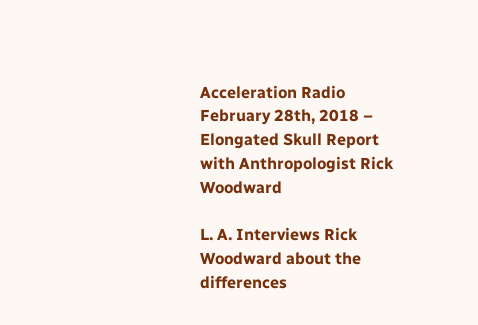Acceleration Radio February 28th, 2018 – Elongated Skull Report with Anthropologist Rick Woodward

L. A. Interviews Rick Woodward about the differences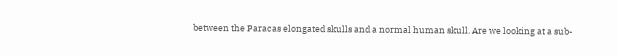between the Paracas elongated skulls and a normal human skull. Are we looking at a sub-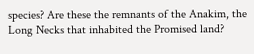species? Are these the remnants of the Anakim, the Long Necks that inhabited the Promised land?